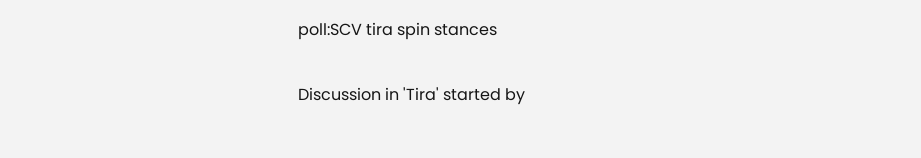poll:SCV tira spin stances

Discussion in 'Tira' started by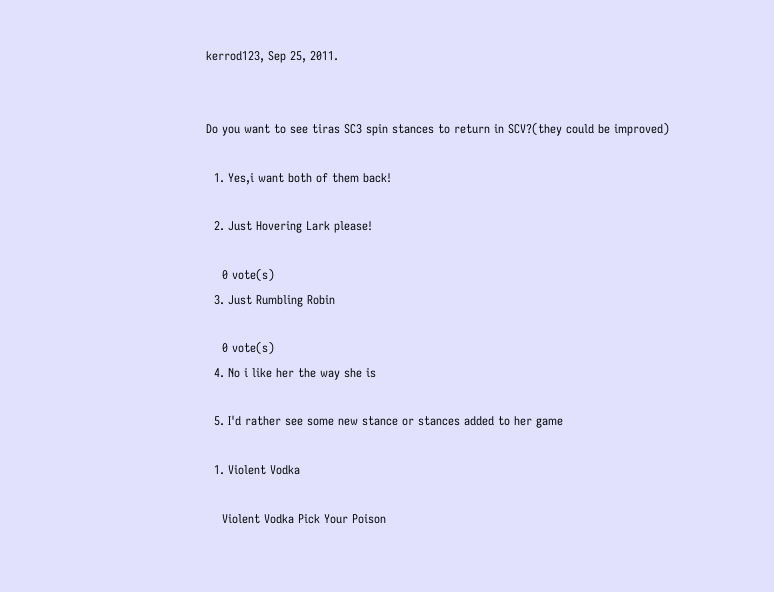kerrod123, Sep 25, 2011.


Do you want to see tiras SC3 spin stances to return in SCV?(they could be improved)

  1. Yes,i want both of them back!

  2. Just Hovering Lark please!

    0 vote(s)
  3. Just Rumbling Robin

    0 vote(s)
  4. No i like her the way she is

  5. I'd rather see some new stance or stances added to her game

  1. Violent Vodka

    Violent Vodka Pick Your Poison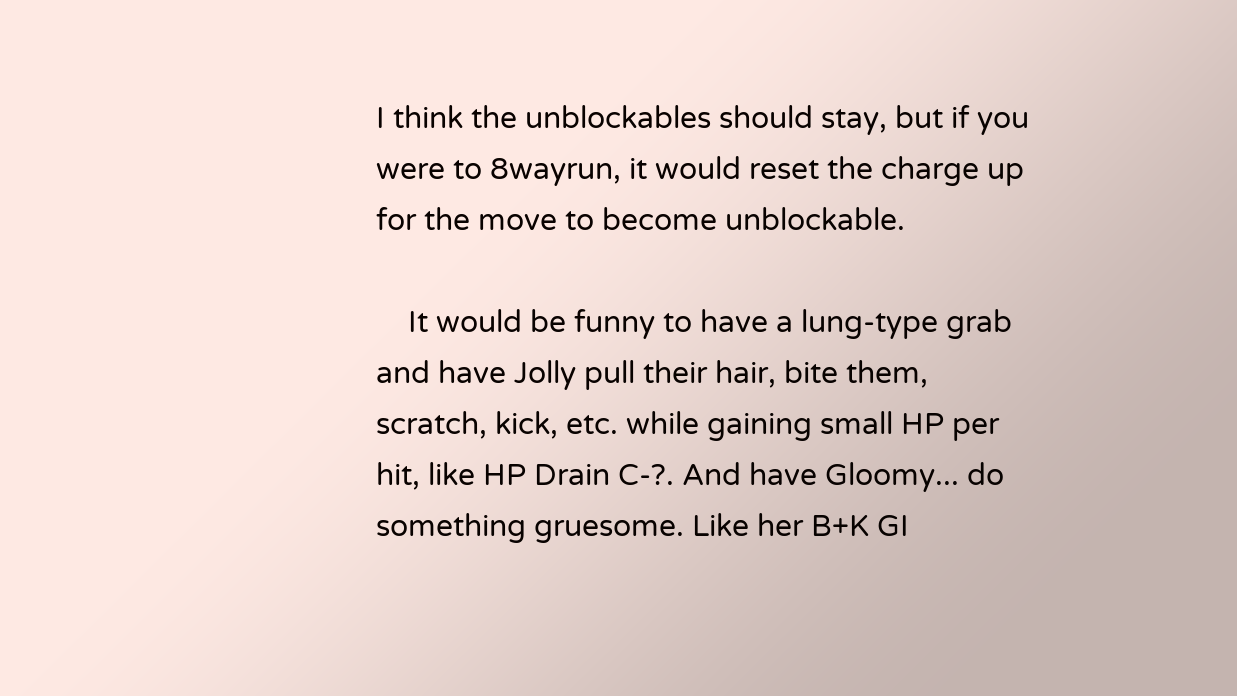I think the unblockables should stay, but if you were to 8wayrun, it would reset the charge up for the move to become unblockable.

    It would be funny to have a lung-type grab and have Jolly pull their hair, bite them, scratch, kick, etc. while gaining small HP per hit, like HP Drain C-?. And have Gloomy... do something gruesome. Like her B+K GI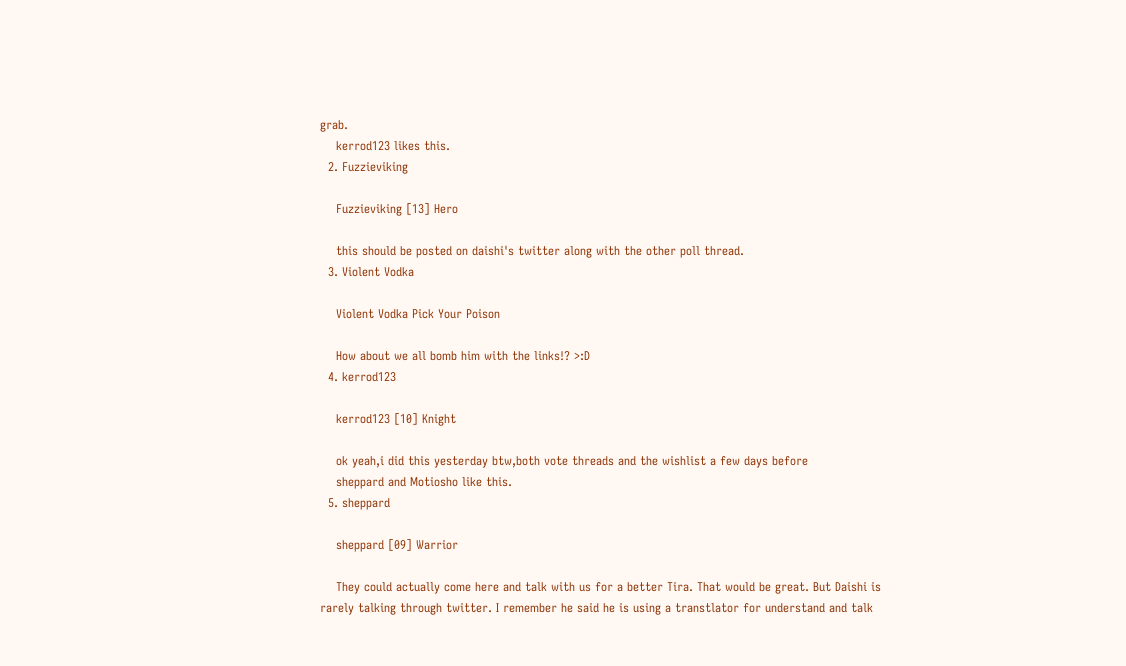grab.
    kerrod123 likes this.
  2. Fuzzieviking

    Fuzzieviking [13] Hero

    this should be posted on daishi's twitter along with the other poll thread.
  3. Violent Vodka

    Violent Vodka Pick Your Poison

    How about we all bomb him with the links!? >:D
  4. kerrod123

    kerrod123 [10] Knight

    ok yeah,i did this yesterday btw,both vote threads and the wishlist a few days before
    sheppard and Motiosho like this.
  5. sheppard

    sheppard [09] Warrior

    They could actually come here and talk with us for a better Tira. That would be great. But Daishi is rarely talking through twitter. I remember he said he is using a transtlator for understand and talk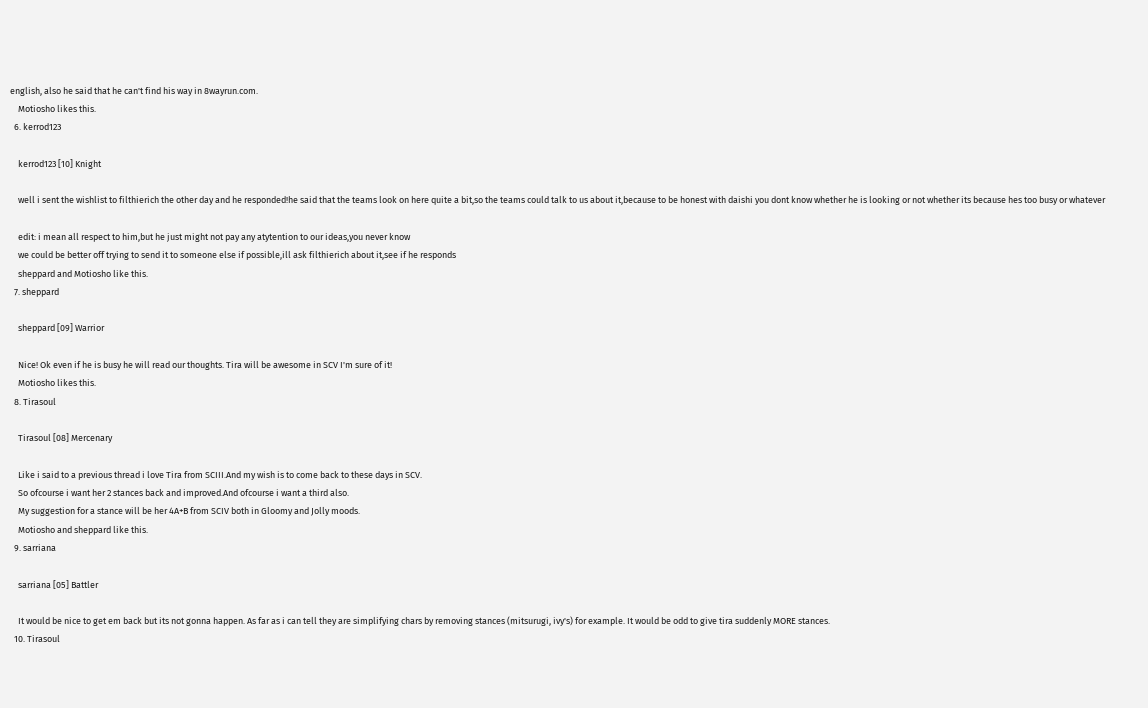english, also he said that he can't find his way in 8wayrun.com.
    Motiosho likes this.
  6. kerrod123

    kerrod123 [10] Knight

    well i sent the wishlist to filthierich the other day and he responded!he said that the teams look on here quite a bit,so the teams could talk to us about it,because to be honest with daishi you dont know whether he is looking or not whether its because hes too busy or whatever

    edit: i mean all respect to him,but he just might not pay any atytention to our ideas,you never know
    we could be better off trying to send it to someone else if possible,ill ask filthierich about it,see if he responds
    sheppard and Motiosho like this.
  7. sheppard

    sheppard [09] Warrior

    Nice! Ok even if he is busy he will read our thoughts. Tira will be awesome in SCV I'm sure of it!
    Motiosho likes this.
  8. Tirasoul

    Tirasoul [08] Mercenary

    Like i said to a previous thread i love Tira from SCIII.And my wish is to come back to these days in SCV.
    So ofcourse i want her 2 stances back and improved.And ofcourse i want a third also.
    My suggestion for a stance will be her 4A+B from SCIV both in Gloomy and Jolly moods.
    Motiosho and sheppard like this.
  9. sarriana

    sarriana [05] Battler

    It would be nice to get em back but its not gonna happen. As far as i can tell they are simplifying chars by removing stances (mitsurugi, ivy's) for example. It would be odd to give tira suddenly MORE stances.
  10. Tirasoul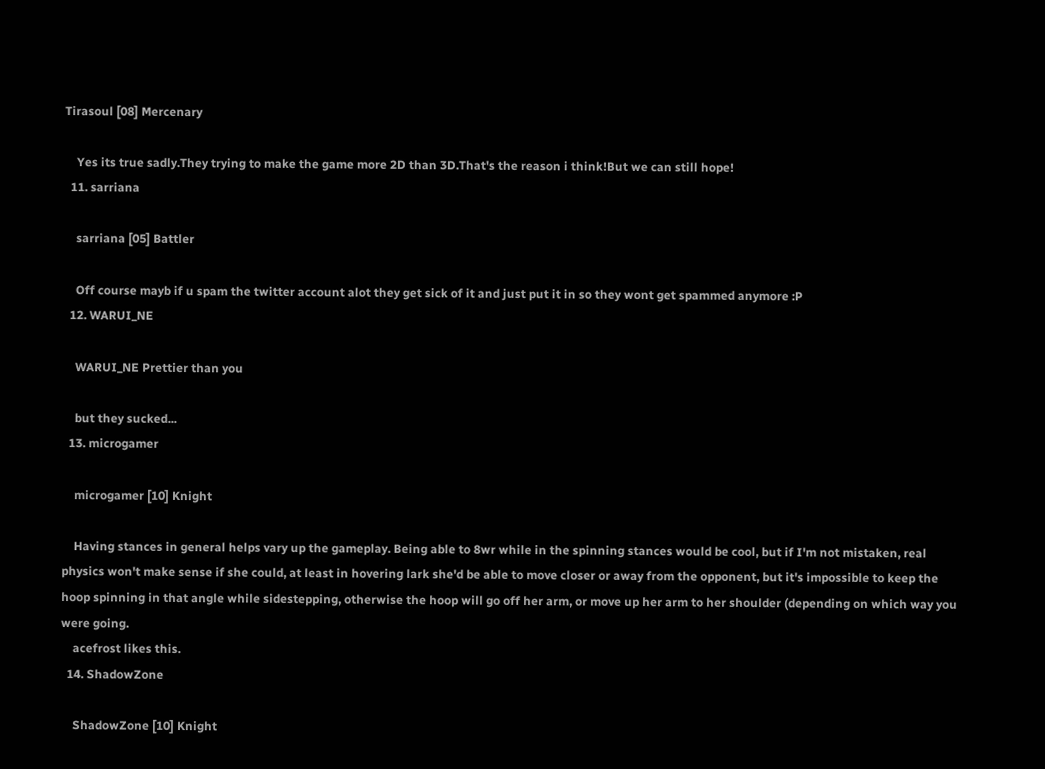Tirasoul [08] Mercenary

    Yes its true sadly.They trying to make the game more 2D than 3D.That's the reason i think!But we can still hope!
  11. sarriana

    sarriana [05] Battler

    Off course mayb if u spam the twitter account alot they get sick of it and just put it in so they wont get spammed anymore :P
  12. WARUI_NE

    WARUI_NE Prettier than you

    but they sucked...
  13. microgamer

    microgamer [10] Knight

    Having stances in general helps vary up the gameplay. Being able to 8wr while in the spinning stances would be cool, but if I'm not mistaken, real physics won't make sense if she could, at least in hovering lark she'd be able to move closer or away from the opponent, but it's impossible to keep the hoop spinning in that angle while sidestepping, otherwise the hoop will go off her arm, or move up her arm to her shoulder (depending on which way you were going.
    acefrost likes this.
  14. ShadowZone

    ShadowZone [10] Knight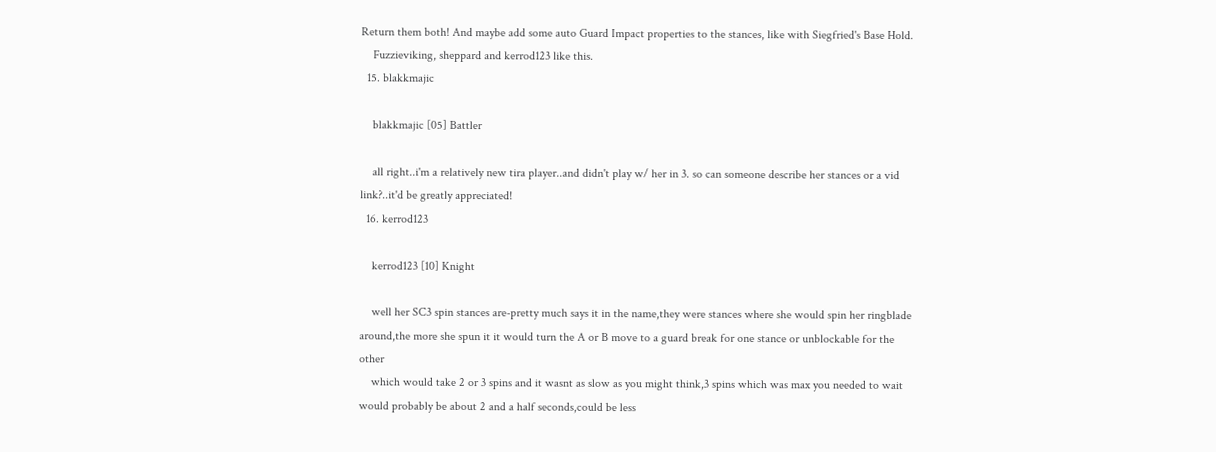Return them both! And maybe add some auto Guard Impact properties to the stances, like with Siegfried's Base Hold.
    Fuzzieviking, sheppard and kerrod123 like this.
  15. blakkmajic

    blakkmajic [05] Battler

    all right..i'm a relatively new tira player..and didn't play w/ her in 3. so can someone describe her stances or a vid link?..it'd be greatly appreciated!
  16. kerrod123

    kerrod123 [10] Knight

    well her SC3 spin stances are-pretty much says it in the name,they were stances where she would spin her ringblade around,the more she spun it it would turn the A or B move to a guard break for one stance or unblockable for the other
    which would take 2 or 3 spins and it wasnt as slow as you might think,3 spins which was max you needed to wait would probably be about 2 and a half seconds,could be less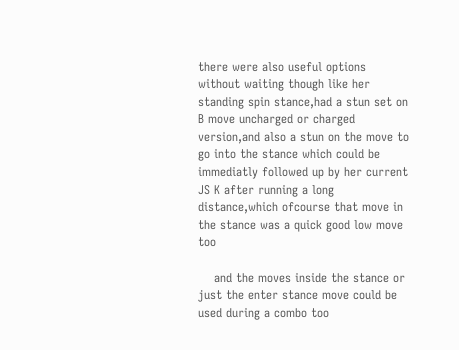there were also useful options without waiting though like her standing spin stance,had a stun set on B move uncharged or charged version,and also a stun on the move to go into the stance which could be immediatly followed up by her current JS K after running a long distance,which ofcourse that move in the stance was a quick good low move too

    and the moves inside the stance or just the enter stance move could be used during a combo too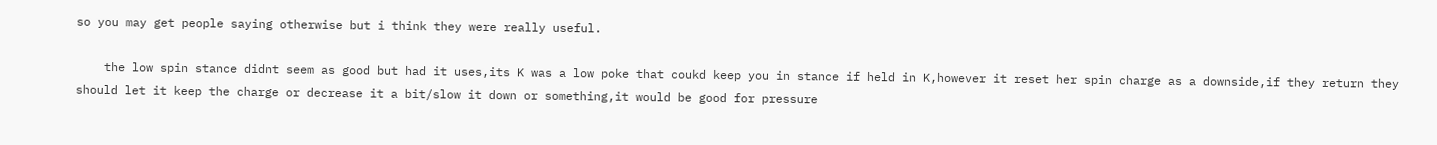so you may get people saying otherwise but i think they were really useful.

    the low spin stance didnt seem as good but had it uses,its K was a low poke that coukd keep you in stance if held in K,however it reset her spin charge as a downside,if they return they should let it keep the charge or decrease it a bit/slow it down or something,it would be good for pressure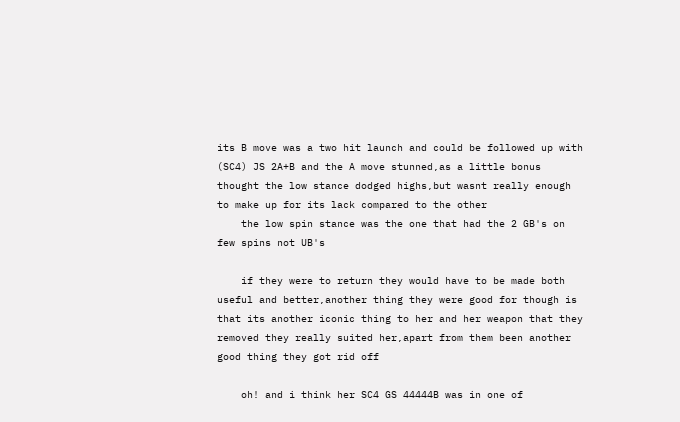its B move was a two hit launch and could be followed up with (SC4) JS 2A+B and the A move stunned,as a little bonus thought the low stance dodged highs,but wasnt really enough to make up for its lack compared to the other
    the low spin stance was the one that had the 2 GB's on few spins not UB's

    if they were to return they would have to be made both useful and better,another thing they were good for though is that its another iconic thing to her and her weapon that they removed they really suited her,apart from them been another good thing they got rid off

    oh! and i think her SC4 GS 44444B was in one of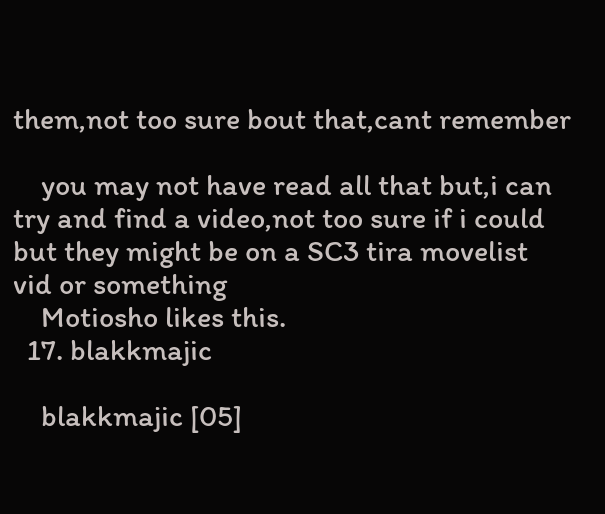them,not too sure bout that,cant remember

    you may not have read all that but,i can try and find a video,not too sure if i could but they might be on a SC3 tira movelist vid or something
    Motiosho likes this.
  17. blakkmajic

    blakkmajic [05]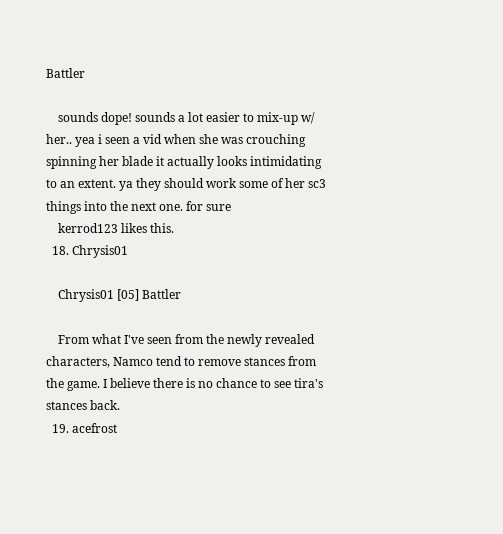Battler

    sounds dope! sounds a lot easier to mix-up w/ her.. yea i seen a vid when she was crouching spinning her blade it actually looks intimidating to an extent. ya they should work some of her sc3 things into the next one. for sure
    kerrod123 likes this.
  18. Chrysis01

    Chrysis01 [05] Battler

    From what I've seen from the newly revealed characters, Namco tend to remove stances from the game. I believe there is no chance to see tira's stances back.
  19. acefrost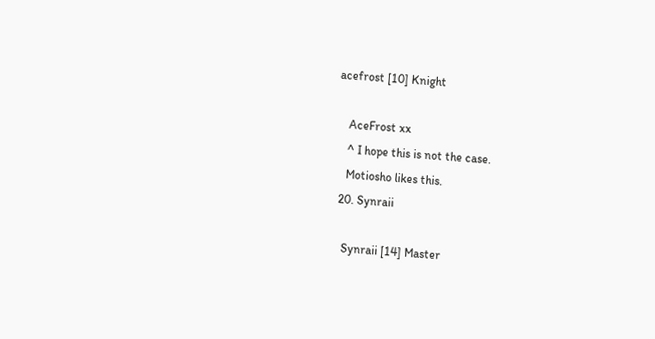acefrost [10] Knight

    AceFrost xx
    ^ I hope this is not the case.
    Motiosho likes this.
  20. Synraii

    Synraii [14] Master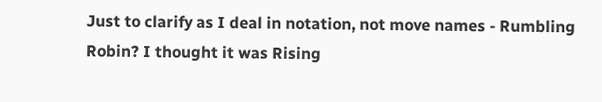Just to clarify as I deal in notation, not move names - Rumbling Robin? I thought it was Rising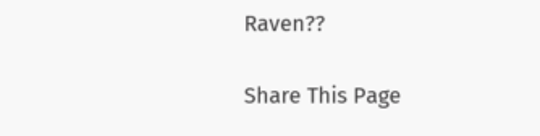Raven??

Share This Page